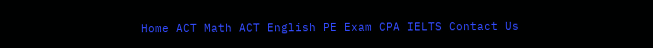Home ACT Math ACT English PE Exam CPA IELTS Contact Us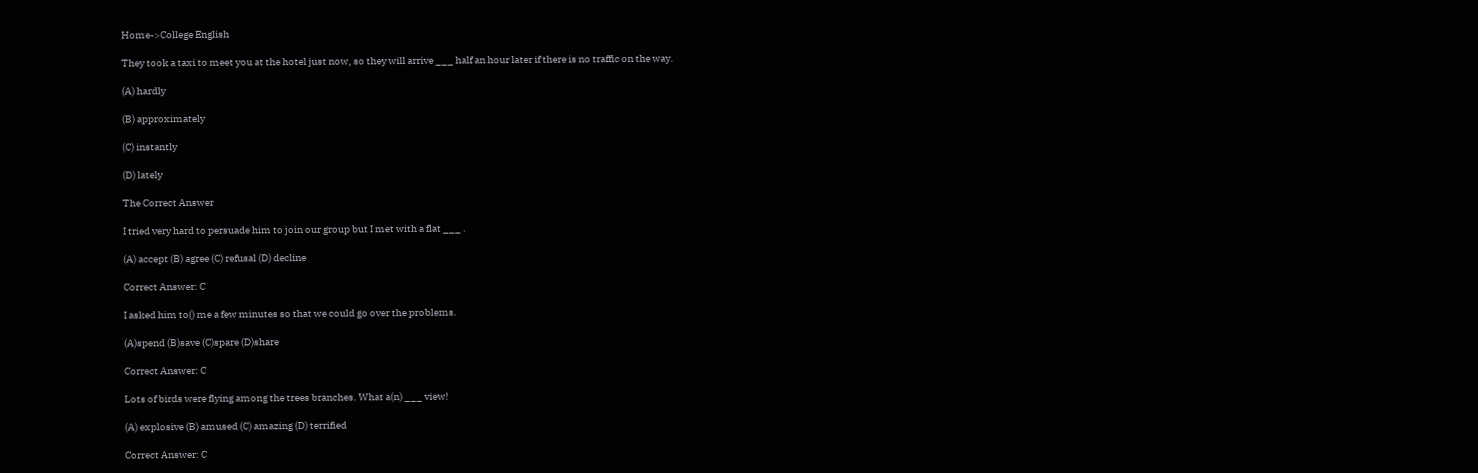Home->College English

They took a taxi to meet you at the hotel just now, so they will arrive ___ half an hour later if there is no traffic on the way.

(A) hardly

(B) approximately

(C) instantly

(D) lately

The Correct Answer

I tried very hard to persuade him to join our group but I met with a flat ___ .

(A) accept (B) agree (C) refusal (D) decline

Correct Answer: C

I asked him to() me a few minutes so that we could go over the problems.

(A)spend (B)save (C)spare (D)share

Correct Answer: C

Lots of birds were flying among the trees branches. What a(n) ___ view!

(A) explosive (B) amused (C) amazing (D) terrified

Correct Answer: C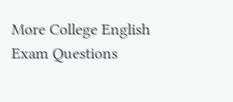More College English Exam Questions